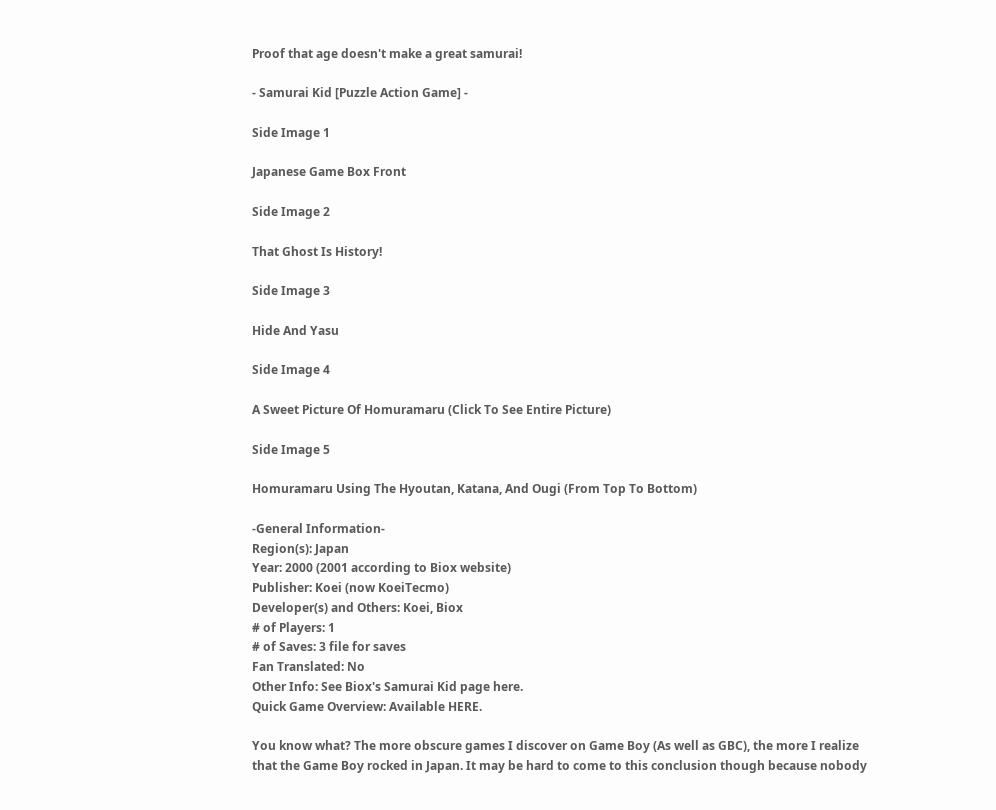Proof that age doesn't make a great samurai!

- Samurai Kid [Puzzle Action Game] -

Side Image 1

Japanese Game Box Front

Side Image 2

That Ghost Is History!

Side Image 3

Hide And Yasu

Side Image 4

A Sweet Picture Of Homuramaru (Click To See Entire Picture)

Side Image 5

Homuramaru Using The Hyoutan, Katana, And Ougi (From Top To Bottom)

-General Information-
Region(s): Japan
Year: 2000 (2001 according to Biox website)
Publisher: Koei (now KoeiTecmo)
Developer(s) and Others: Koei, Biox
# of Players: 1
# of Saves: 3 file for saves
Fan Translated: No
Other Info: See Biox's Samurai Kid page here.
Quick Game Overview: Available HERE.

You know what? The more obscure games I discover on Game Boy (As well as GBC), the more I realize that the Game Boy rocked in Japan. It may be hard to come to this conclusion though because nobody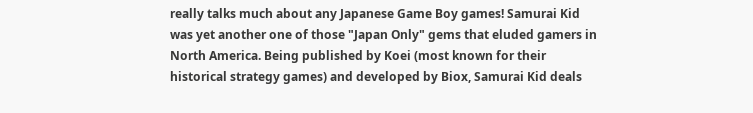really talks much about any Japanese Game Boy games! Samurai Kid was yet another one of those "Japan Only" gems that eluded gamers in North America. Being published by Koei (most known for their historical strategy games) and developed by Biox, Samurai Kid deals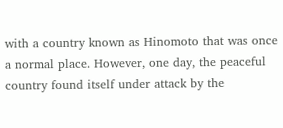with a country known as Hinomoto that was once a normal place. However, one day, the peaceful country found itself under attack by the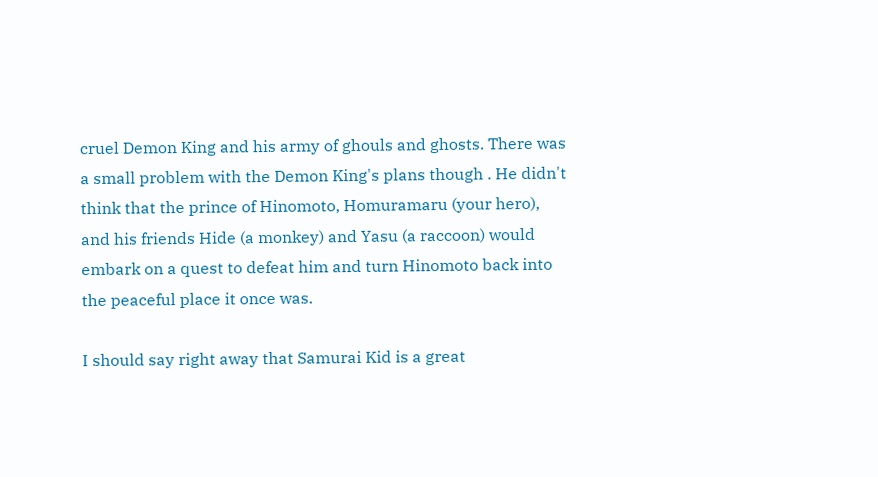cruel Demon King and his army of ghouls and ghosts. There was a small problem with the Demon King's plans though . He didn't think that the prince of Hinomoto, Homuramaru (your hero), and his friends Hide (a monkey) and Yasu (a raccoon) would embark on a quest to defeat him and turn Hinomoto back into the peaceful place it once was.

I should say right away that Samurai Kid is a great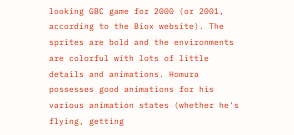looking GBC game for 2000 (or 2001, according to the Biox website). The sprites are bold and the environments are colorful with lots of little details and animations. Homura possesses good animations for his various animation states (whether he's flying, getting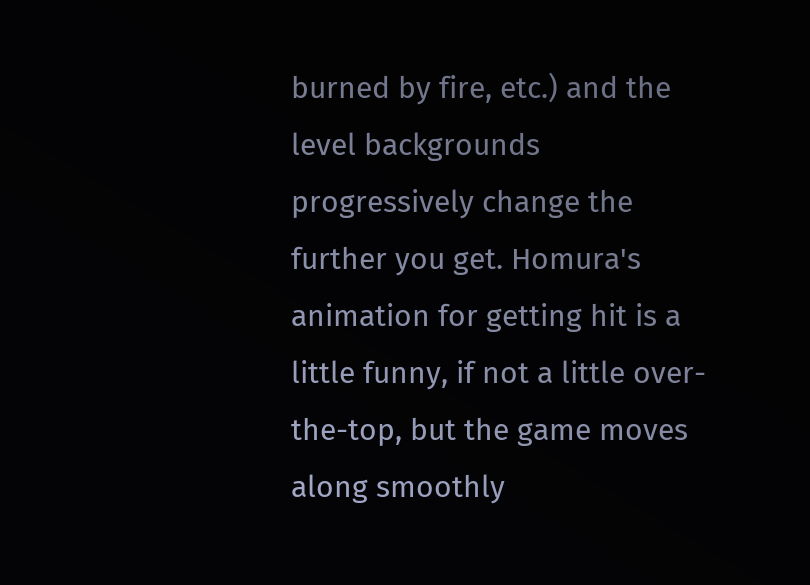burned by fire, etc.) and the level backgrounds progressively change the further you get. Homura's animation for getting hit is a little funny, if not a little over-the-top, but the game moves along smoothly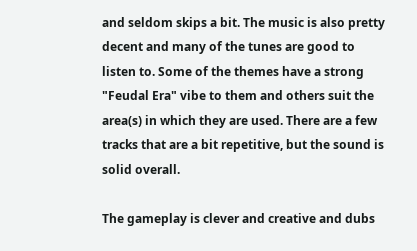and seldom skips a bit. The music is also pretty decent and many of the tunes are good to listen to. Some of the themes have a strong "Feudal Era" vibe to them and others suit the area(s) in which they are used. There are a few tracks that are a bit repetitive, but the sound is solid overall.

The gameplay is clever and creative and dubs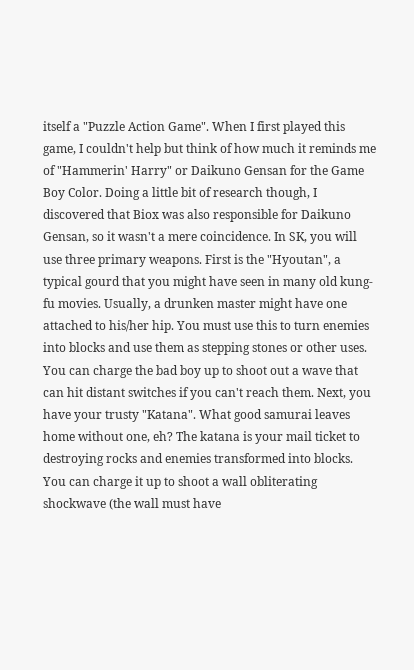itself a "Puzzle Action Game". When I first played this game, I couldn't help but think of how much it reminds me of "Hammerin' Harry" or Daikuno Gensan for the Game Boy Color. Doing a little bit of research though, I discovered that Biox was also responsible for Daikuno Gensan, so it wasn't a mere coincidence. In SK, you will use three primary weapons. First is the "Hyoutan", a typical gourd that you might have seen in many old kung-fu movies. Usually, a drunken master might have one attached to his/her hip. You must use this to turn enemies into blocks and use them as stepping stones or other uses. You can charge the bad boy up to shoot out a wave that can hit distant switches if you can't reach them. Next, you have your trusty "Katana". What good samurai leaves home without one, eh? The katana is your mail ticket to destroying rocks and enemies transformed into blocks. You can charge it up to shoot a wall obliterating shockwave (the wall must have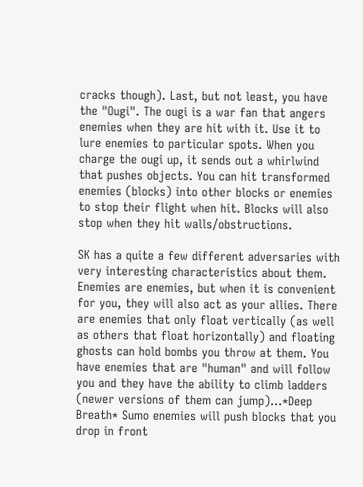cracks though). Last, but not least, you have the "Ougi". The ougi is a war fan that angers enemies when they are hit with it. Use it to lure enemies to particular spots. When you charge the ougi up, it sends out a whirlwind that pushes objects. You can hit transformed enemies (blocks) into other blocks or enemies to stop their flight when hit. Blocks will also stop when they hit walls/obstructions.

SK has a quite a few different adversaries with very interesting characteristics about them. Enemies are enemies, but when it is convenient for you, they will also act as your allies. There are enemies that only float vertically (as well as others that float horizontally) and floating ghosts can hold bombs you throw at them. You have enemies that are "human" and will follow you and they have the ability to climb ladders (newer versions of them can jump)...*Deep Breath* Sumo enemies will push blocks that you drop in front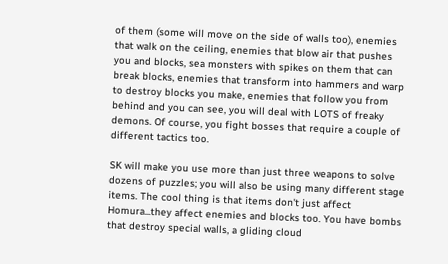of them (some will move on the side of walls too), enemies that walk on the ceiling, enemies that blow air that pushes you and blocks, sea monsters with spikes on them that can break blocks, enemies that transform into hammers and warp to destroy blocks you make, enemies that follow you from behind and you can see, you will deal with LOTS of freaky demons. Of course, you fight bosses that require a couple of different tactics too.

SK will make you use more than just three weapons to solve dozens of puzzles; you will also be using many different stage items. The cool thing is that items don't just affect Homura...they affect enemies and blocks too. You have bombs that destroy special walls, a gliding cloud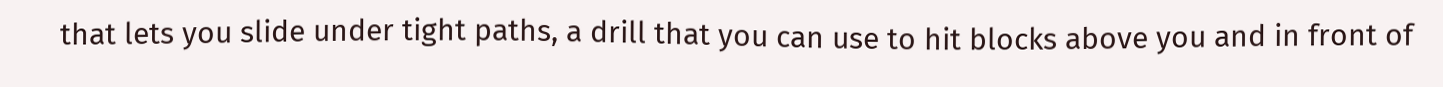that lets you slide under tight paths, a drill that you can use to hit blocks above you and in front of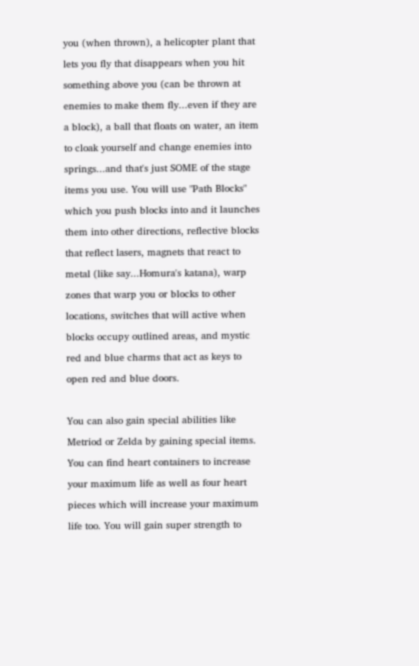you (when thrown), a helicopter plant that lets you fly that disappears when you hit something above you (can be thrown at enemies to make them fly...even if they are a block), a ball that floats on water, an item to cloak yourself and change enemies into springs...and that's just SOME of the stage items you use. You will use "Path Blocks" which you push blocks into and it launches them into other directions, reflective blocks that reflect lasers, magnets that react to metal (like say...Homura's katana), warp zones that warp you or blocks to other locations, switches that will active when blocks occupy outlined areas, and mystic red and blue charms that act as keys to open red and blue doors.

You can also gain special abilities like Metriod or Zelda by gaining special items. You can find heart containers to increase your maximum life as well as four heart pieces which will increase your maximum life too. You will gain super strength to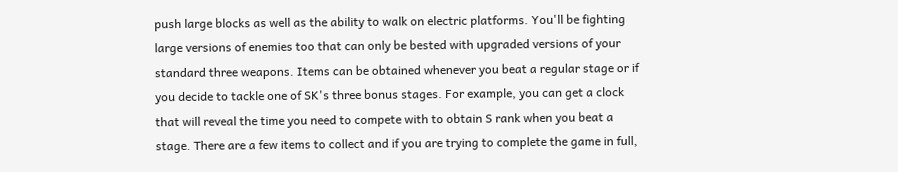push large blocks as well as the ability to walk on electric platforms. You'll be fighting large versions of enemies too that can only be bested with upgraded versions of your standard three weapons. Items can be obtained whenever you beat a regular stage or if you decide to tackle one of SK's three bonus stages. For example, you can get a clock that will reveal the time you need to compete with to obtain S rank when you beat a stage. There are a few items to collect and if you are trying to complete the game in full,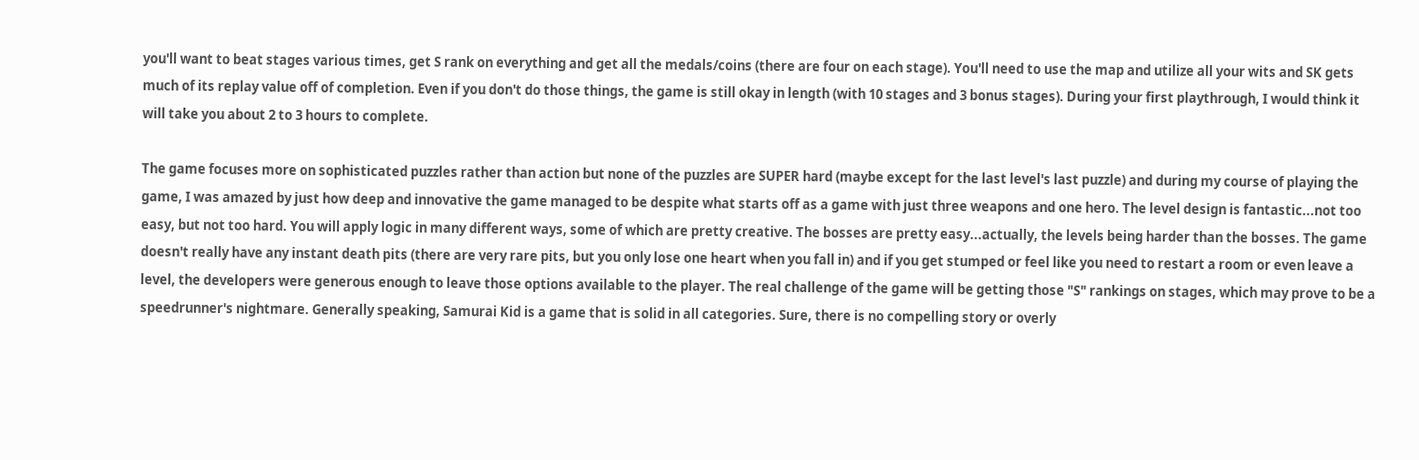you'll want to beat stages various times, get S rank on everything and get all the medals/coins (there are four on each stage). You'll need to use the map and utilize all your wits and SK gets much of its replay value off of completion. Even if you don't do those things, the game is still okay in length (with 10 stages and 3 bonus stages). During your first playthrough, I would think it will take you about 2 to 3 hours to complete.

The game focuses more on sophisticated puzzles rather than action but none of the puzzles are SUPER hard (maybe except for the last level's last puzzle) and during my course of playing the game, I was amazed by just how deep and innovative the game managed to be despite what starts off as a game with just three weapons and one hero. The level design is fantastic...not too easy, but not too hard. You will apply logic in many different ways, some of which are pretty creative. The bosses are pretty easy...actually, the levels being harder than the bosses. The game doesn't really have any instant death pits (there are very rare pits, but you only lose one heart when you fall in) and if you get stumped or feel like you need to restart a room or even leave a level, the developers were generous enough to leave those options available to the player. The real challenge of the game will be getting those "S" rankings on stages, which may prove to be a speedrunner's nightmare. Generally speaking, Samurai Kid is a game that is solid in all categories. Sure, there is no compelling story or overly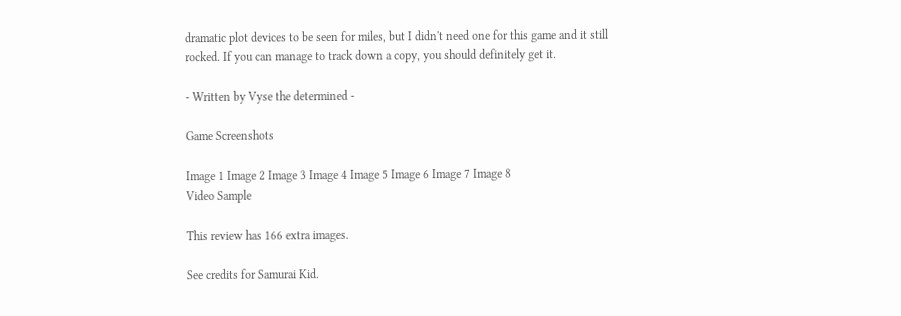dramatic plot devices to be seen for miles, but I didn't need one for this game and it still rocked. If you can manage to track down a copy, you should definitely get it.

- Written by Vyse the determined -

Game Screenshots

Image 1 Image 2 Image 3 Image 4 Image 5 Image 6 Image 7 Image 8
Video Sample

This review has 166 extra images.

See credits for Samurai Kid.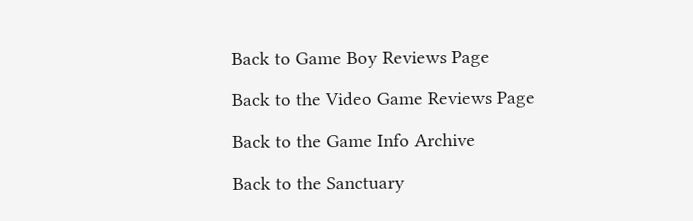Back to Game Boy Reviews Page

Back to the Video Game Reviews Page

Back to the Game Info Archive

Back to the Sanctuary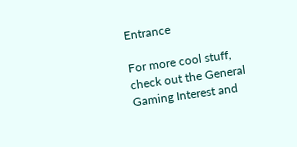Entrance

For more cool stuff, check out the General Gaming Interest and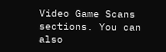Video Game Scans sections. You can also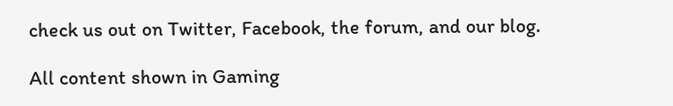check us out on Twitter, Facebook, the forum, and our blog.

All content shown in Gaming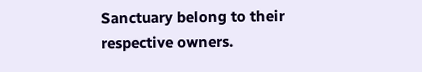Sanctuary belong to their respective owners.